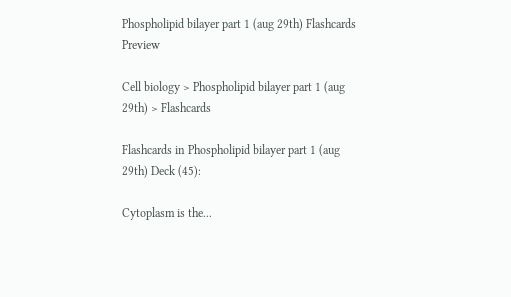Phospholipid bilayer part 1 (aug 29th) Flashcards Preview

Cell biology > Phospholipid bilayer part 1 (aug 29th) > Flashcards

Flashcards in Phospholipid bilayer part 1 (aug 29th) Deck (45):

Cytoplasm is the...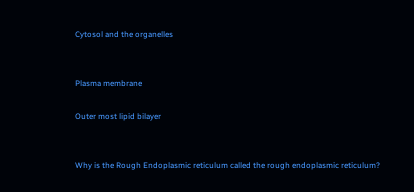Cytosol and the organelles


Plasma membrane

Outer most lipid bilayer


Why is the Rough Endoplasmic reticulum called the rough endoplasmic reticulum?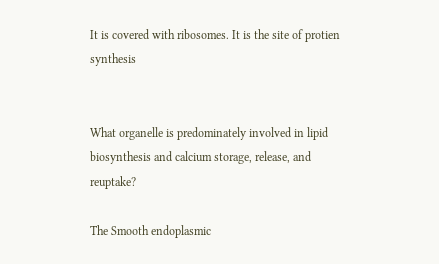It is covered with ribosomes. It is the site of protien synthesis


What organelle is predominately involved in lipid biosynthesis and calcium storage, release, and reuptake?

The Smooth endoplasmic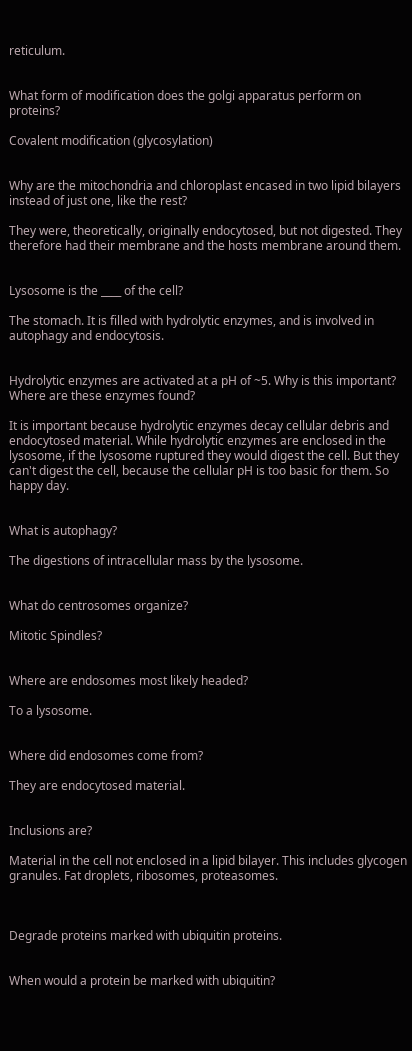reticulum.


What form of modification does the golgi apparatus perform on proteins?

Covalent modification (glycosylation)


Why are the mitochondria and chloroplast encased in two lipid bilayers instead of just one, like the rest?

They were, theoretically, originally endocytosed, but not digested. They therefore had their membrane and the hosts membrane around them.


Lysosome is the ____ of the cell?

The stomach. It is filled with hydrolytic enzymes, and is involved in autophagy and endocytosis.


Hydrolytic enzymes are activated at a pH of ~5. Why is this important? Where are these enzymes found?

It is important because hydrolytic enzymes decay cellular debris and endocytosed material. While hydrolytic enzymes are enclosed in the lysosome, if the lysosome ruptured they would digest the cell. But they can't digest the cell, because the cellular pH is too basic for them. So happy day.


What is autophagy?

The digestions of intracellular mass by the lysosome.


What do centrosomes organize?

Mitotic Spindles?


Where are endosomes most likely headed?

To a lysosome.


Where did endosomes come from?

They are endocytosed material.


Inclusions are?

Material in the cell not enclosed in a lipid bilayer. This includes glycogen granules. Fat droplets, ribosomes, proteasomes.



Degrade proteins marked with ubiquitin proteins.


When would a protein be marked with ubiquitin?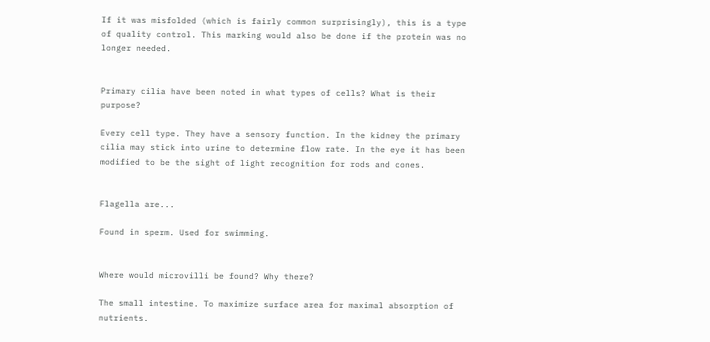If it was misfolded (which is fairly common surprisingly), this is a type of quality control. This marking would also be done if the protein was no longer needed.


Primary cilia have been noted in what types of cells? What is their purpose?

Every cell type. They have a sensory function. In the kidney the primary cilia may stick into urine to determine flow rate. In the eye it has been modified to be the sight of light recognition for rods and cones.


Flagella are...

Found in sperm. Used for swimming.


Where would microvilli be found? Why there?

The small intestine. To maximize surface area for maximal absorption of nutrients.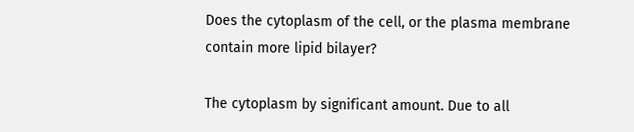Does the cytoplasm of the cell, or the plasma membrane contain more lipid bilayer?

The cytoplasm by significant amount. Due to all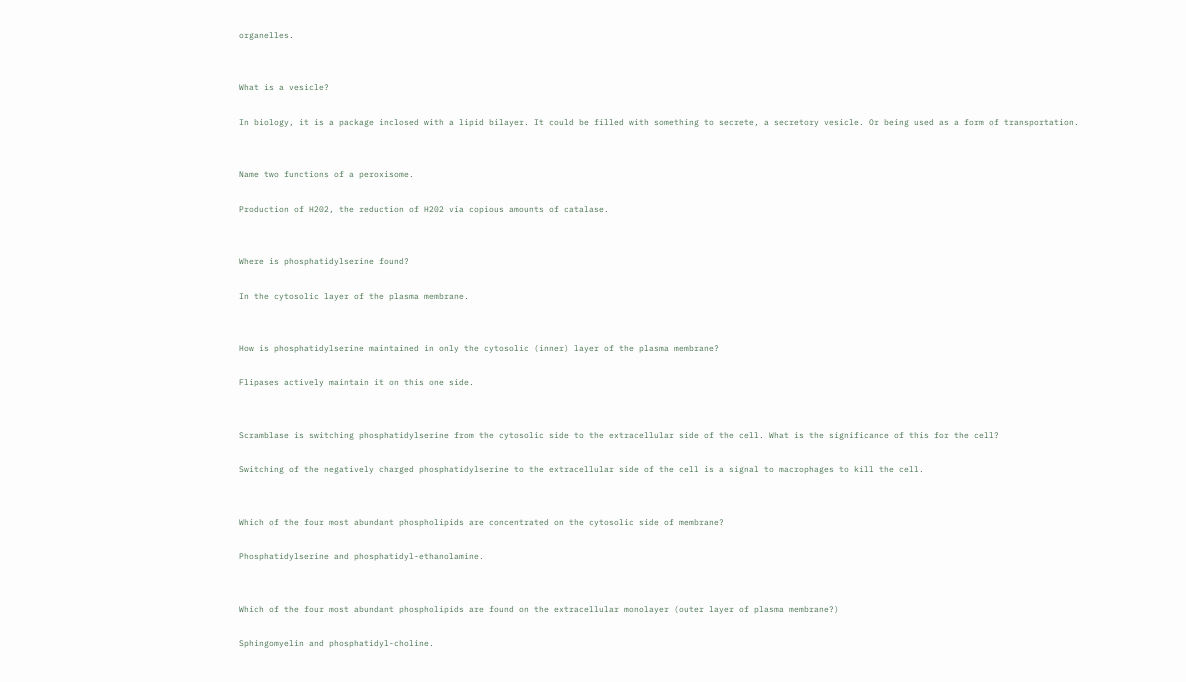organelles.


What is a vesicle?

In biology, it is a package inclosed with a lipid bilayer. It could be filled with something to secrete, a secretory vesicle. Or being used as a form of transportation.


Name two functions of a peroxisome.

Production of H202, the reduction of H202 via copious amounts of catalase.


Where is phosphatidylserine found?

In the cytosolic layer of the plasma membrane.


How is phosphatidylserine maintained in only the cytosolic (inner) layer of the plasma membrane?

Flipases actively maintain it on this one side.


Scramblase is switching phosphatidylserine from the cytosolic side to the extracellular side of the cell. What is the significance of this for the cell?

Switching of the negatively charged phosphatidylserine to the extracellular side of the cell is a signal to macrophages to kill the cell.


Which of the four most abundant phospholipids are concentrated on the cytosolic side of membrane?

Phosphatidylserine and phosphatidyl-ethanolamine.


Which of the four most abundant phospholipids are found on the extracellular monolayer (outer layer of plasma membrane?)

Sphingomyelin and phosphatidyl-choline.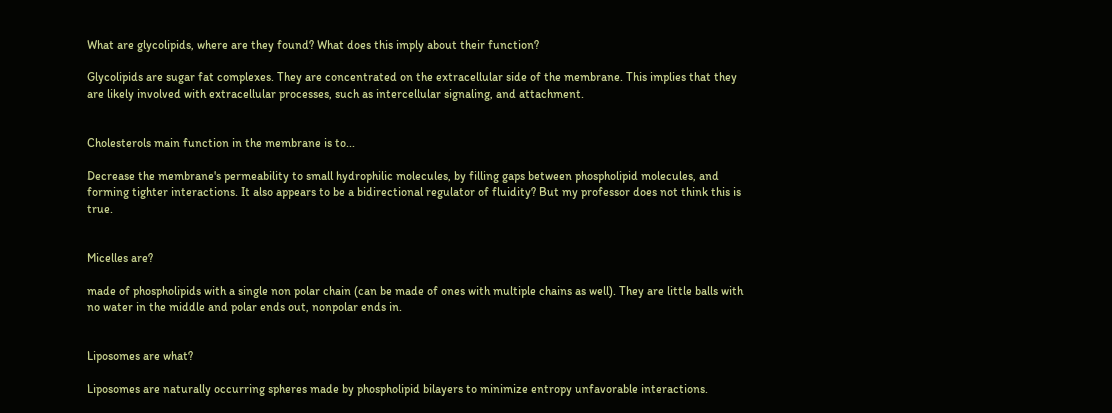What are glycolipids, where are they found? What does this imply about their function?

Glycolipids are sugar fat complexes. They are concentrated on the extracellular side of the membrane. This implies that they are likely involved with extracellular processes, such as intercellular signaling, and attachment.


Cholesterols main function in the membrane is to...

Decrease the membrane's permeability to small hydrophilic molecules, by filling gaps between phospholipid molecules, and forming tighter interactions. It also appears to be a bidirectional regulator of fluidity? But my professor does not think this is true.


Micelles are?

made of phospholipids with a single non polar chain (can be made of ones with multiple chains as well). They are little balls with no water in the middle and polar ends out, nonpolar ends in.


Liposomes are what?

Liposomes are naturally occurring spheres made by phospholipid bilayers to minimize entropy unfavorable interactions.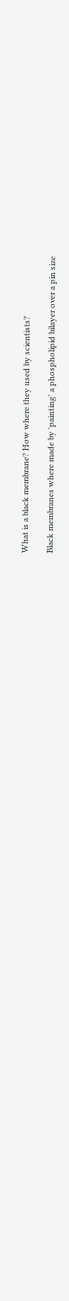What is a black membrane? How where they used by scientists?

Black membranes where made by 'painting' a phospholipid bilayer over a pin size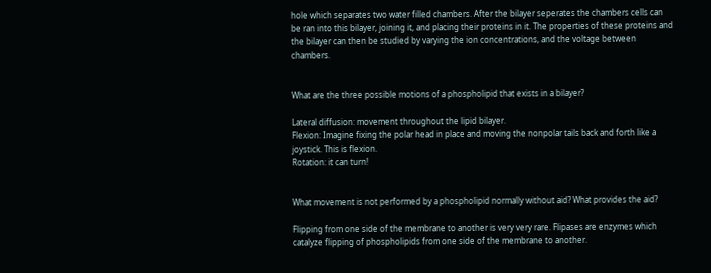hole which separates two water filled chambers. After the bilayer seperates the chambers cells can be ran into this bilayer, joining it, and placing their proteins in it. The properties of these proteins and the bilayer can then be studied by varying the ion concentrations, and the voltage between chambers.


What are the three possible motions of a phospholipid that exists in a bilayer?

Lateral diffusion: movement throughout the lipid bilayer.
Flexion: Imagine fixing the polar head in place and moving the nonpolar tails back and forth like a joystick. This is flexion.
Rotation: it can turn!


What movement is not performed by a phospholipid normally without aid? What provides the aid?

Flipping from one side of the membrane to another is very very rare. Flipases are enzymes which catalyze flipping of phospholipids from one side of the membrane to another.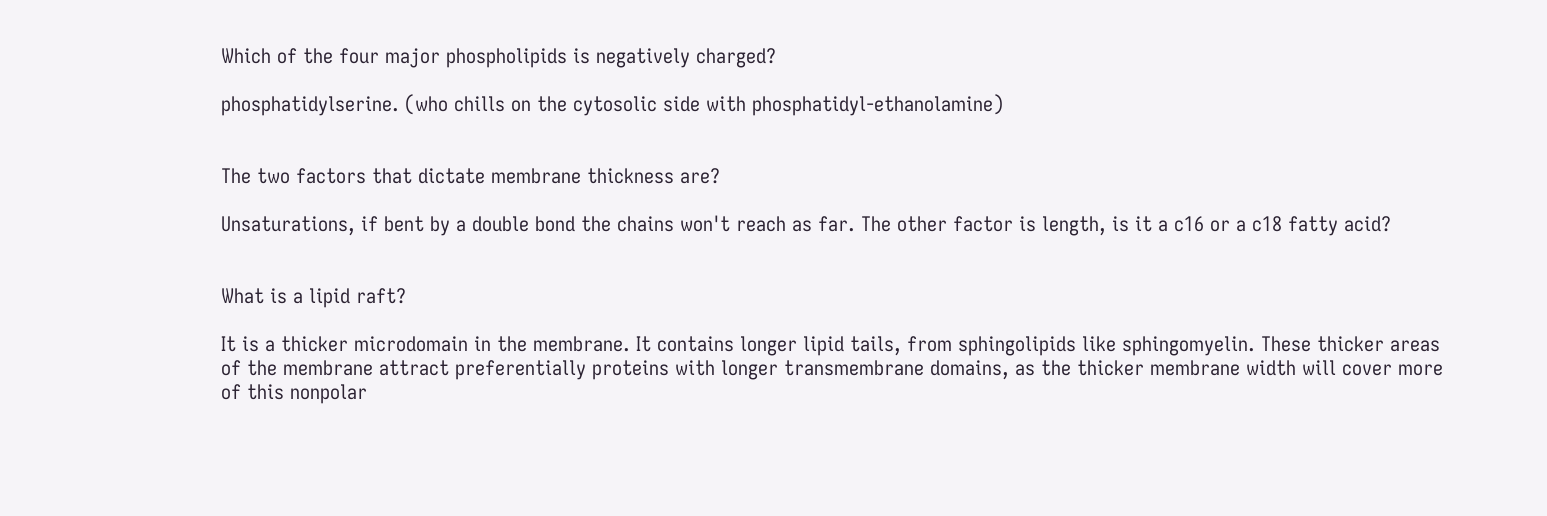Which of the four major phospholipids is negatively charged?

phosphatidylserine. (who chills on the cytosolic side with phosphatidyl-ethanolamine)


The two factors that dictate membrane thickness are?

Unsaturations, if bent by a double bond the chains won't reach as far. The other factor is length, is it a c16 or a c18 fatty acid?


What is a lipid raft?

It is a thicker microdomain in the membrane. It contains longer lipid tails, from sphingolipids like sphingomyelin. These thicker areas of the membrane attract preferentially proteins with longer transmembrane domains, as the thicker membrane width will cover more of this nonpolar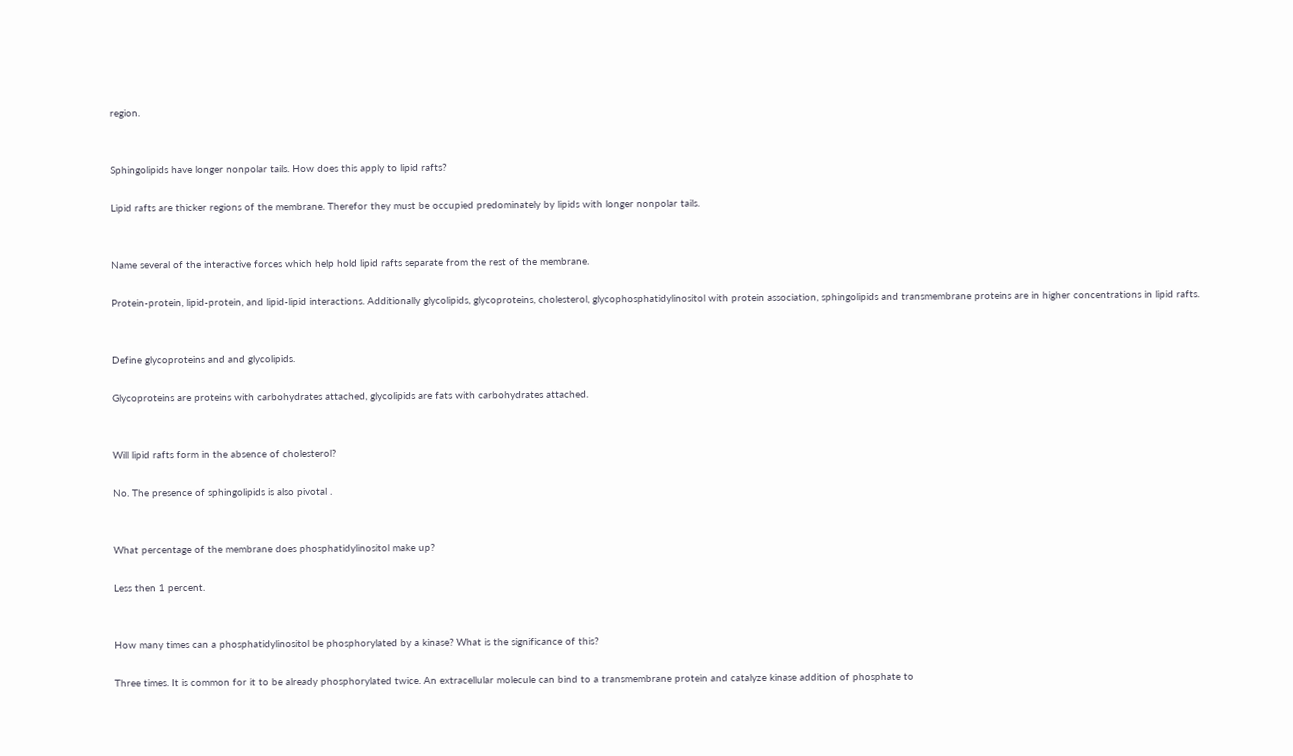region.


Sphingolipids have longer nonpolar tails. How does this apply to lipid rafts?

Lipid rafts are thicker regions of the membrane. Therefor they must be occupied predominately by lipids with longer nonpolar tails.


Name several of the interactive forces which help hold lipid rafts separate from the rest of the membrane.

Protein-protein, lipid-protein, and lipid-lipid interactions. Additionally glycolipids, glycoproteins, cholesterol, glycophosphatidylinositol with protein association, sphingolipids and transmembrane proteins are in higher concentrations in lipid rafts.


Define glycoproteins and and glycolipids.

Glycoproteins are proteins with carbohydrates attached, glycolipids are fats with carbohydrates attached.


Will lipid rafts form in the absence of cholesterol?

No. The presence of sphingolipids is also pivotal .


What percentage of the membrane does phosphatidylinositol make up?

Less then 1 percent.


How many times can a phosphatidylinositol be phosphorylated by a kinase? What is the significance of this?

Three times. It is common for it to be already phosphorylated twice. An extracellular molecule can bind to a transmembrane protein and catalyze kinase addition of phosphate to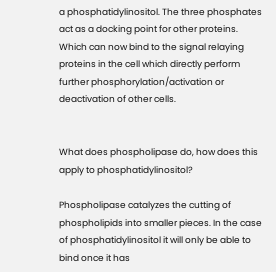a phosphatidylinositol. The three phosphates act as a docking point for other proteins. Which can now bind to the signal relaying proteins in the cell which directly perform further phosphorylation/activation or deactivation of other cells.


What does phospholipase do, how does this apply to phosphatidylinositol?

Phospholipase catalyzes the cutting of phospholipids into smaller pieces. In the case of phosphatidylinositol it will only be able to bind once it has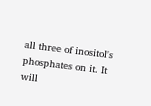all three of inositol's phosphates on it. It will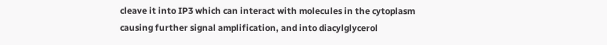cleave it into IP3 which can interact with molecules in the cytoplasm causing further signal amplification, and into diacylglycerol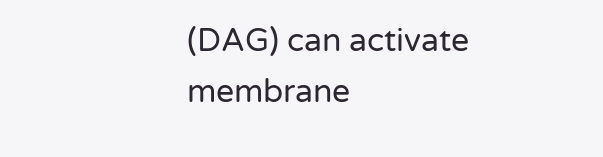(DAG) can activate membrane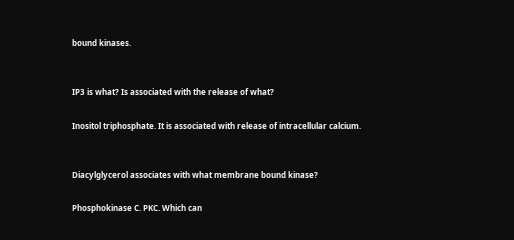bound kinases.


IP3 is what? Is associated with the release of what?

Inositol triphosphate. It is associated with release of intracellular calcium.


Diacylglycerol associates with what membrane bound kinase?

Phosphokinase C. PKC. Which can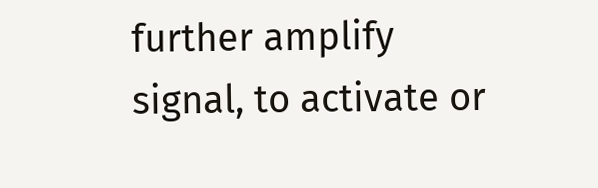further amplify signal, to activate or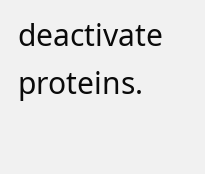deactivate proteins.